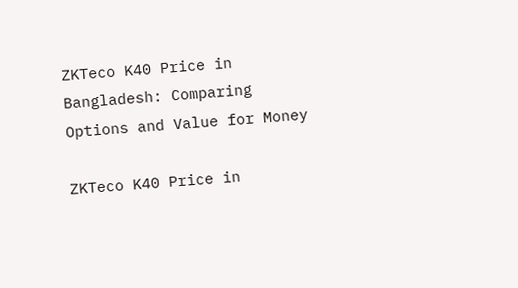ZKTeco K40 Price in Bangladesh: Comparing Options and Value for Money

ZKTeco K40 Price in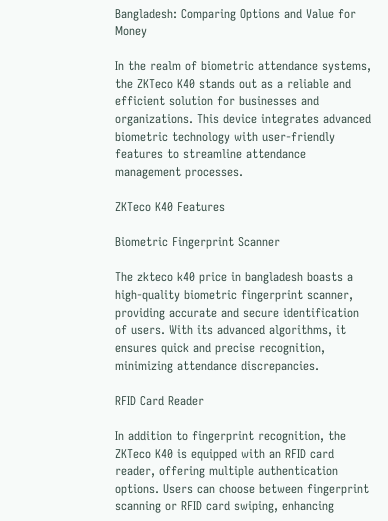Bangladesh: Comparing Options and Value for Money

In the realm of biometric attendance systems, the ZKTeco K40 stands out as a reliable and efficient solution for businesses and organizations. This device integrates advanced biometric technology with user-friendly features to streamline attendance management processes.

ZKTeco K40 Features

Biometric Fingerprint Scanner

The zkteco k40 price in bangladesh boasts a high-quality biometric fingerprint scanner, providing accurate and secure identification of users. With its advanced algorithms, it ensures quick and precise recognition, minimizing attendance discrepancies.

RFID Card Reader

In addition to fingerprint recognition, the ZKTeco K40 is equipped with an RFID card reader, offering multiple authentication options. Users can choose between fingerprint scanning or RFID card swiping, enhancing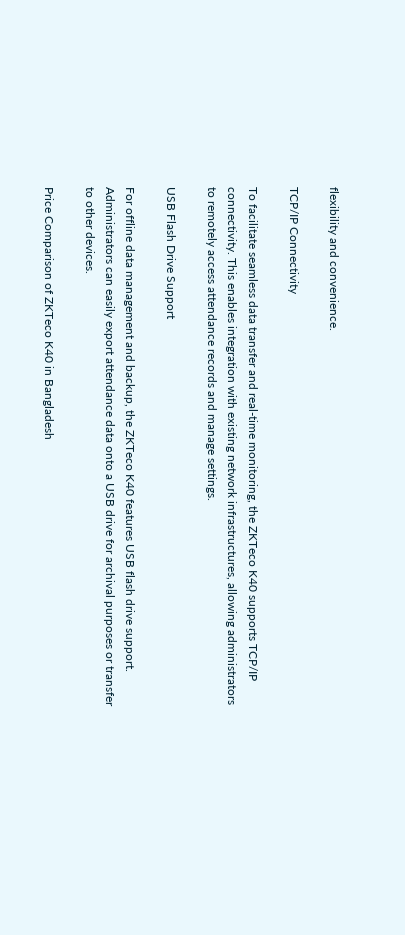flexibility and convenience.

TCP/IP Connectivity

To facilitate seamless data transfer and real-time monitoring, the ZKTeco K40 supports TCP/IP connectivity. This enables integration with existing network infrastructures, allowing administrators to remotely access attendance records and manage settings.

USB Flash Drive Support

For offline data management and backup, the ZKTeco K40 features USB flash drive support. Administrators can easily export attendance data onto a USB drive for archival purposes or transfer to other devices.

Price Comparison of ZKTeco K40 in Bangladesh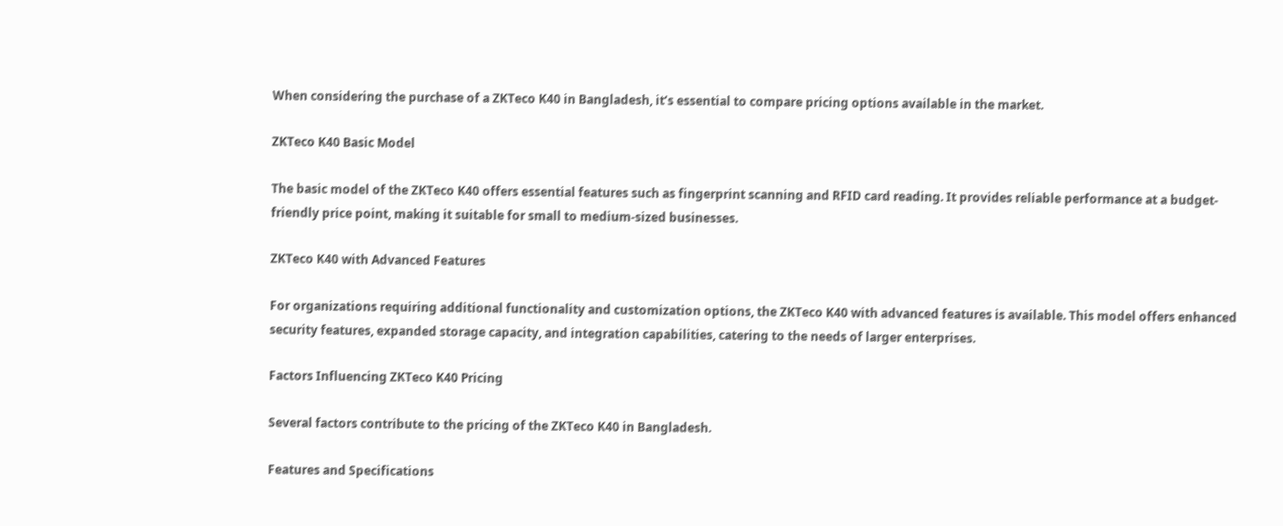When considering the purchase of a ZKTeco K40 in Bangladesh, it’s essential to compare pricing options available in the market.

ZKTeco K40 Basic Model

The basic model of the ZKTeco K40 offers essential features such as fingerprint scanning and RFID card reading. It provides reliable performance at a budget-friendly price point, making it suitable for small to medium-sized businesses.

ZKTeco K40 with Advanced Features

For organizations requiring additional functionality and customization options, the ZKTeco K40 with advanced features is available. This model offers enhanced security features, expanded storage capacity, and integration capabilities, catering to the needs of larger enterprises.

Factors Influencing ZKTeco K40 Pricing

Several factors contribute to the pricing of the ZKTeco K40 in Bangladesh.

Features and Specifications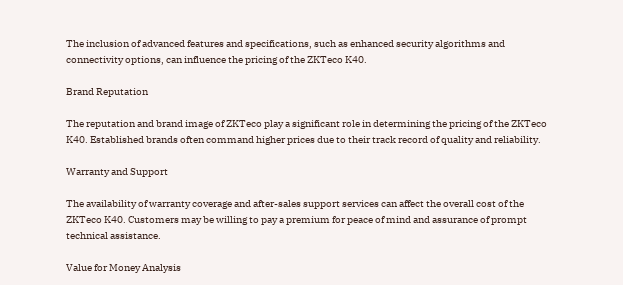The inclusion of advanced features and specifications, such as enhanced security algorithms and connectivity options, can influence the pricing of the ZKTeco K40.

Brand Reputation

The reputation and brand image of ZKTeco play a significant role in determining the pricing of the ZKTeco K40. Established brands often command higher prices due to their track record of quality and reliability.

Warranty and Support

The availability of warranty coverage and after-sales support services can affect the overall cost of the ZKTeco K40. Customers may be willing to pay a premium for peace of mind and assurance of prompt technical assistance.

Value for Money Analysis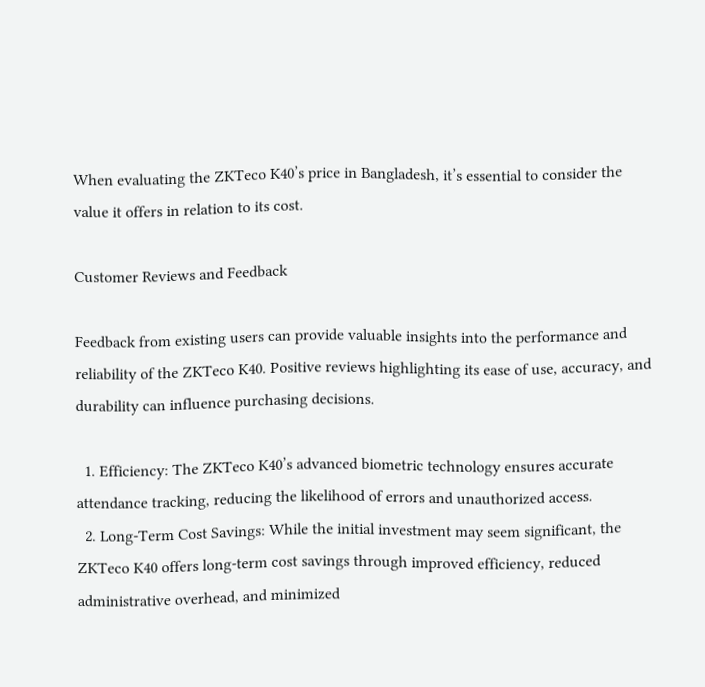When evaluating the ZKTeco K40’s price in Bangladesh, it’s essential to consider the value it offers in relation to its cost.

Customer Reviews and Feedback

Feedback from existing users can provide valuable insights into the performance and reliability of the ZKTeco K40. Positive reviews highlighting its ease of use, accuracy, and durability can influence purchasing decisions.

  1. Efficiency: The ZKTeco K40’s advanced biometric technology ensures accurate attendance tracking, reducing the likelihood of errors and unauthorized access.
  2. Long-Term Cost Savings: While the initial investment may seem significant, the ZKTeco K40 offers long-term cost savings through improved efficiency, reduced administrative overhead, and minimized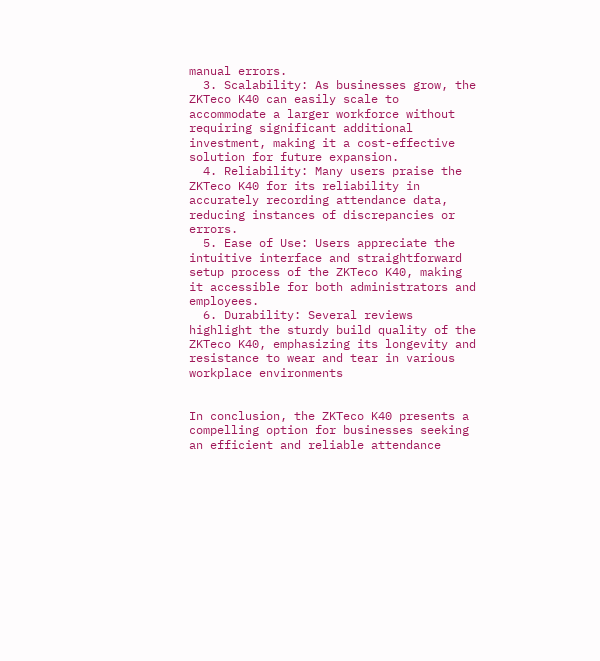manual errors.
  3. Scalability: As businesses grow, the ZKTeco K40 can easily scale to accommodate a larger workforce without requiring significant additional investment, making it a cost-effective solution for future expansion.
  4. Reliability: Many users praise the ZKTeco K40 for its reliability in accurately recording attendance data, reducing instances of discrepancies or errors.
  5. Ease of Use: Users appreciate the intuitive interface and straightforward setup process of the ZKTeco K40, making it accessible for both administrators and employees.
  6. Durability: Several reviews highlight the sturdy build quality of the ZKTeco K40, emphasizing its longevity and resistance to wear and tear in various workplace environments


In conclusion, the ZKTeco K40 presents a compelling option for businesses seeking an efficient and reliable attendance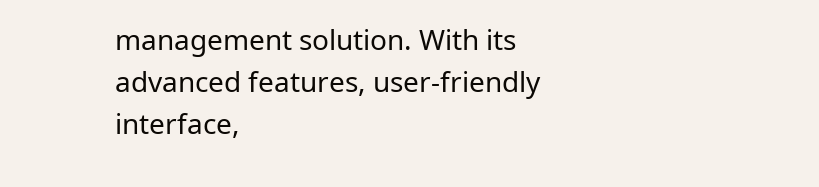management solution. With its advanced features, user-friendly interface,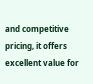and competitive pricing, it offers excellent value for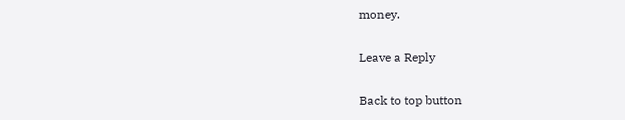money.

Leave a Reply

Back to top button